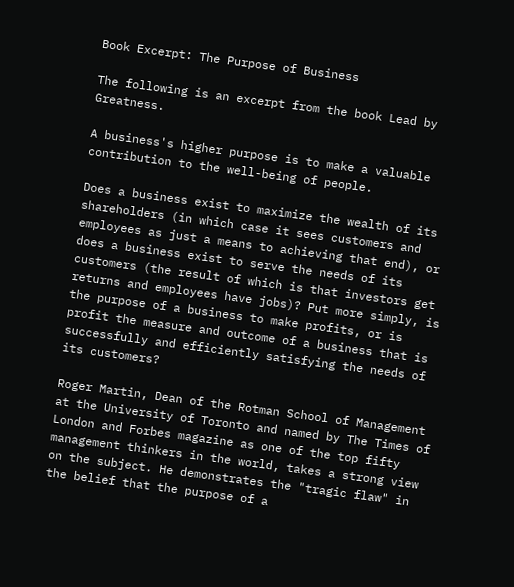Book Excerpt: The Purpose of Business

The following is an excerpt from the book Lead by Greatness.

A business's higher purpose is to make a valuable contribution to the well-being of people.

Does a business exist to maximize the wealth of its shareholders (in which case it sees customers and employees as just a means to achieving that end), or does a business exist to serve the needs of its customers (the result of which is that investors get returns and employees have jobs)? Put more simply, is the purpose of a business to make profits, or is profit the measure and outcome of a business that is successfully and efficiently satisfying the needs of its customers?

Roger Martin, Dean of the Rotman School of Management at the University of Toronto and named by The Times of London and Forbes magazine as one of the top fifty management thinkers in the world, takes a strong view on the subject. He demonstrates the "tragic flaw" in the belief that the purpose of a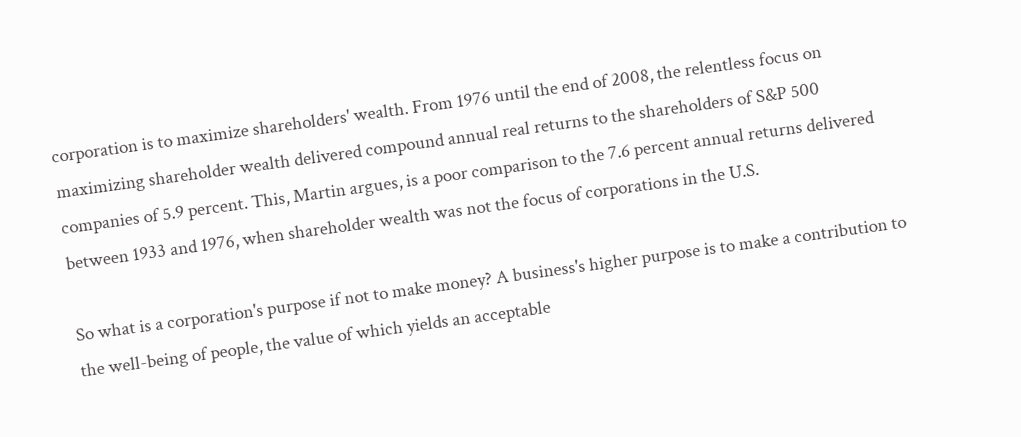corporation is to maximize shareholders' wealth. From 1976 until the end of 2008, the relentless focus on maximizing shareholder wealth delivered compound annual real returns to the shareholders of S&P 500 companies of 5.9 percent. This, Martin argues, is a poor comparison to the 7.6 percent annual returns delivered between 1933 and 1976, when shareholder wealth was not the focus of corporations in the U.S.

So what is a corporation's purpose if not to make money? A business's higher purpose is to make a contribution to the well-being of people, the value of which yields an acceptable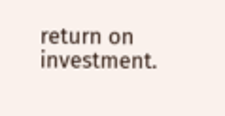return on investment.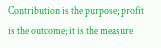Contribution is the purpose; profit is the outcome; it is the measure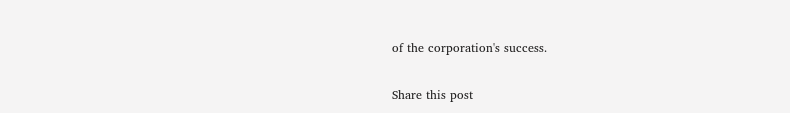of the corporation's success.

Share this post